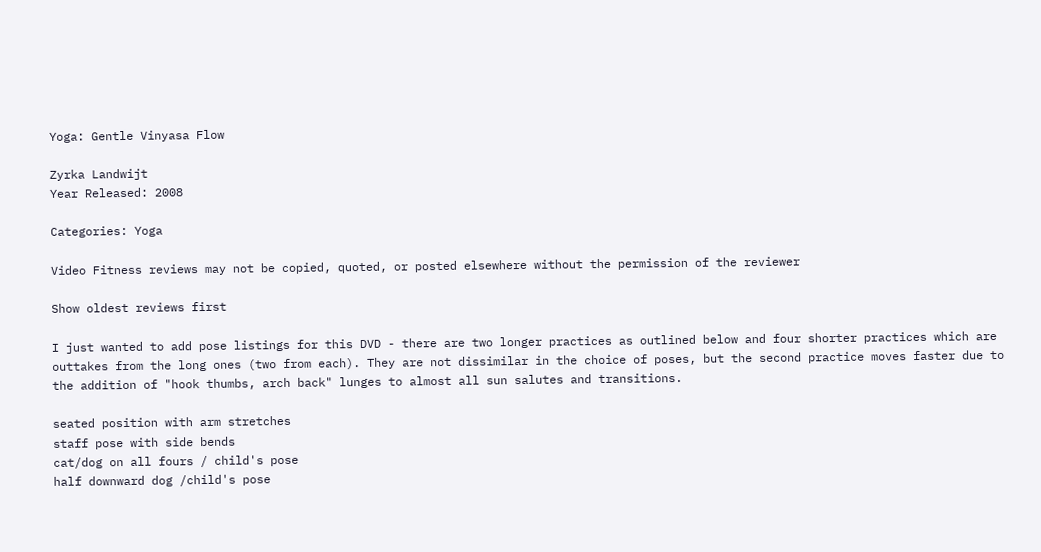Yoga: Gentle Vinyasa Flow

Zyrka Landwijt
Year Released: 2008

Categories: Yoga

Video Fitness reviews may not be copied, quoted, or posted elsewhere without the permission of the reviewer

Show oldest reviews first

I just wanted to add pose listings for this DVD - there are two longer practices as outlined below and four shorter practices which are outtakes from the long ones (two from each). They are not dissimilar in the choice of poses, but the second practice moves faster due to the addition of "hook thumbs, arch back" lunges to almost all sun salutes and transitions.

seated position with arm stretches
staff pose with side bends
cat/dog on all fours / child's pose
half downward dog /child's pose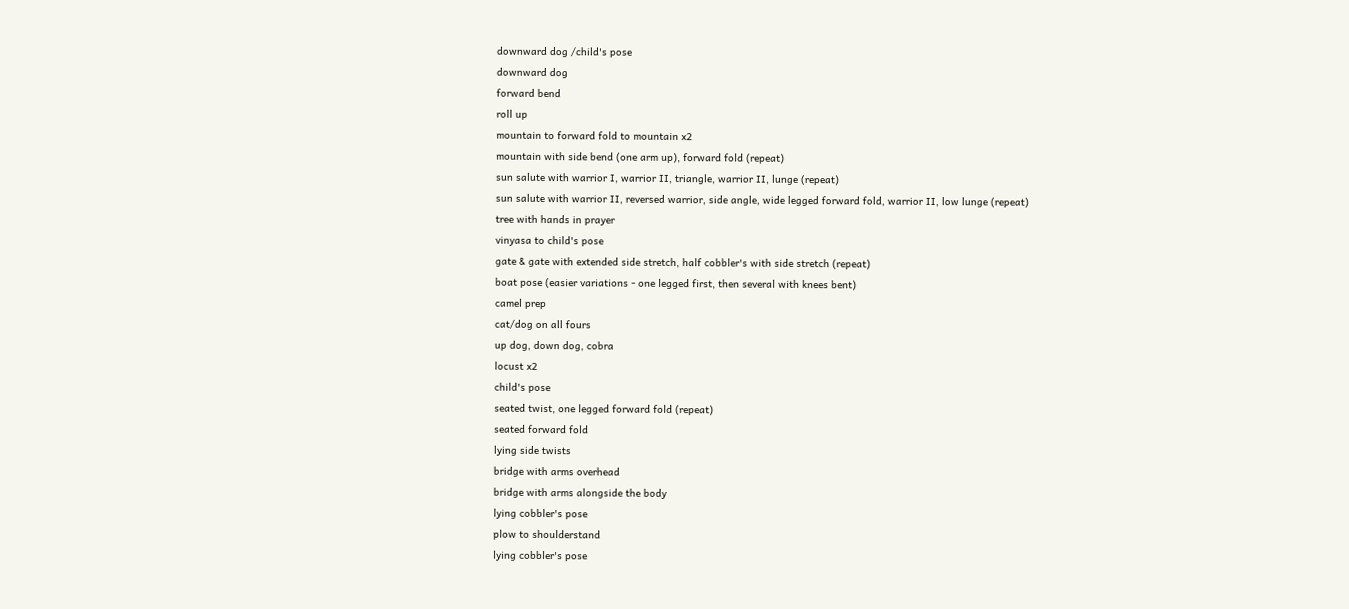downward dog /child's pose
downward dog
forward bend
roll up
mountain to forward fold to mountain x2
mountain with side bend (one arm up), forward fold (repeat)
sun salute with warrior I, warrior II, triangle, warrior II, lunge (repeat)
sun salute with warrior II, reversed warrior, side angle, wide legged forward fold, warrior II, low lunge (repeat)
tree with hands in prayer
vinyasa to child's pose
gate & gate with extended side stretch, half cobbler's with side stretch (repeat)
boat pose (easier variations - one legged first, then several with knees bent)
camel prep
cat/dog on all fours
up dog, down dog, cobra
locust x2
child's pose
seated twist, one legged forward fold (repeat)
seated forward fold
lying side twists
bridge with arms overhead
bridge with arms alongside the body
lying cobbler's pose
plow to shoulderstand
lying cobbler's pose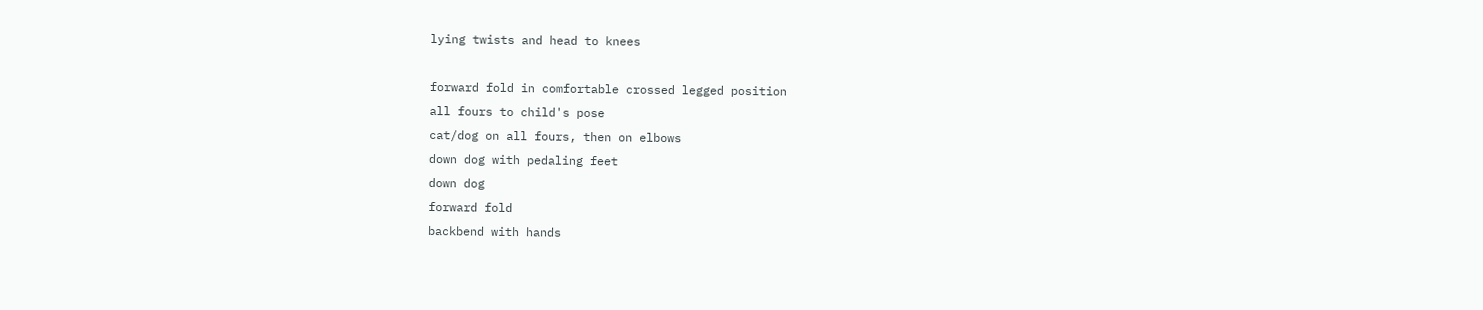lying twists and head to knees

forward fold in comfortable crossed legged position
all fours to child's pose
cat/dog on all fours, then on elbows
down dog with pedaling feet
down dog
forward fold
backbend with hands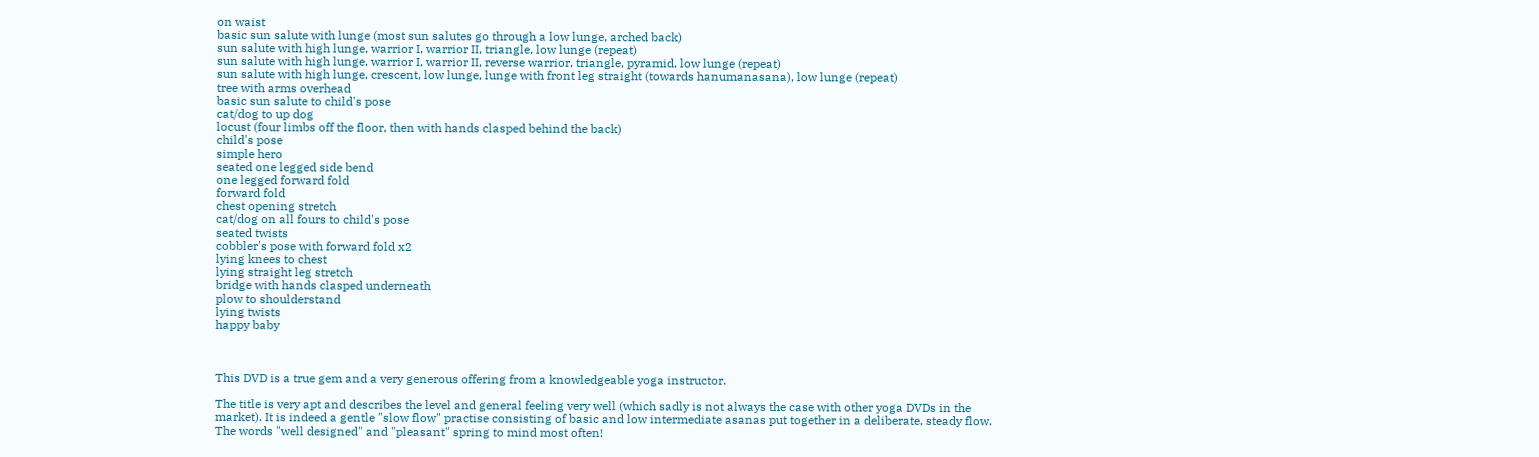on waist
basic sun salute with lunge (most sun salutes go through a low lunge, arched back)
sun salute with high lunge, warrior I, warrior II, triangle, low lunge (repeat)
sun salute with high lunge, warrior I, warrior II, reverse warrior, triangle, pyramid, low lunge (repeat)
sun salute with high lunge, crescent, low lunge, lunge with front leg straight (towards hanumanasana), low lunge (repeat)
tree with arms overhead
basic sun salute to child's pose
cat/dog to up dog
locust (four limbs off the floor, then with hands clasped behind the back)
child's pose
simple hero
seated one legged side bend
one legged forward fold
forward fold
chest opening stretch
cat/dog on all fours to child's pose
seated twists
cobbler's pose with forward fold x2
lying knees to chest
lying straight leg stretch
bridge with hands clasped underneath
plow to shoulderstand
lying twists
happy baby



This DVD is a true gem and a very generous offering from a knowledgeable yoga instructor.

The title is very apt and describes the level and general feeling very well (which sadly is not always the case with other yoga DVDs in the market). It is indeed a gentle "slow flow" practise consisting of basic and low intermediate asanas put together in a deliberate, steady flow. The words "well designed" and "pleasant" spring to mind most often!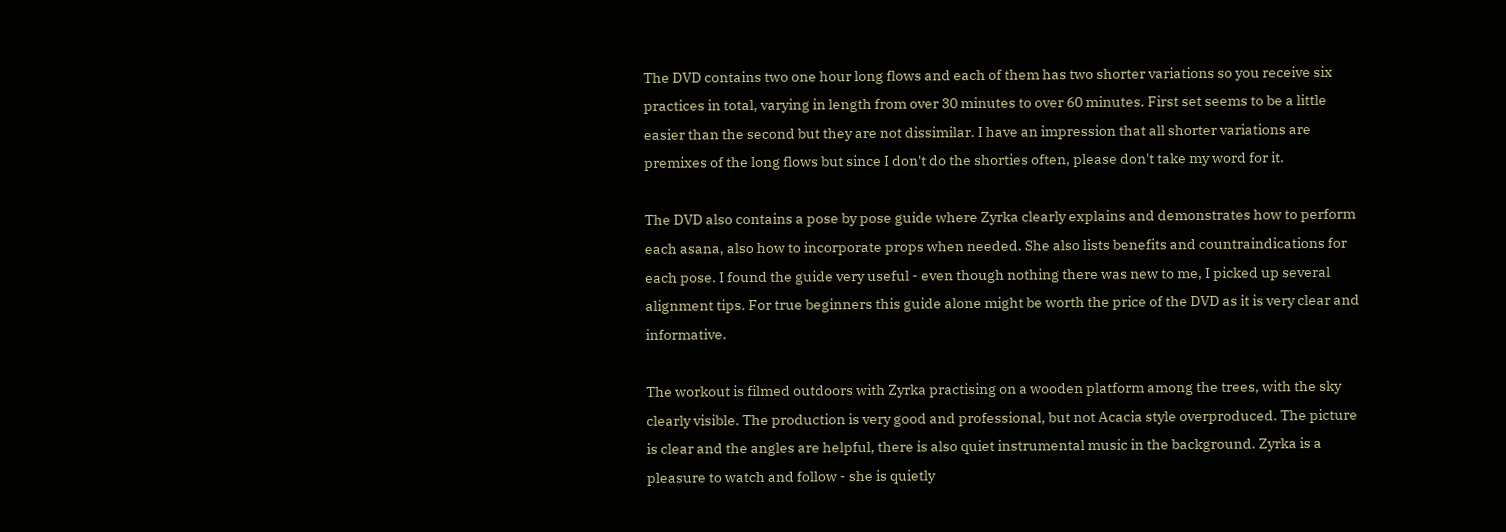The DVD contains two one hour long flows and each of them has two shorter variations so you receive six practices in total, varying in length from over 30 minutes to over 60 minutes. First set seems to be a little easier than the second but they are not dissimilar. I have an impression that all shorter variations are premixes of the long flows but since I don't do the shorties often, please don't take my word for it.

The DVD also contains a pose by pose guide where Zyrka clearly explains and demonstrates how to perform each asana, also how to incorporate props when needed. She also lists benefits and countraindications for each pose. I found the guide very useful - even though nothing there was new to me, I picked up several alignment tips. For true beginners this guide alone might be worth the price of the DVD as it is very clear and informative.

The workout is filmed outdoors with Zyrka practising on a wooden platform among the trees, with the sky clearly visible. The production is very good and professional, but not Acacia style overproduced. The picture is clear and the angles are helpful, there is also quiet instrumental music in the background. Zyrka is a pleasure to watch and follow - she is quietly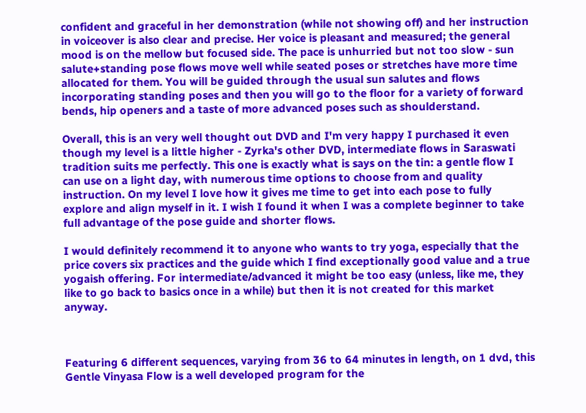confident and graceful in her demonstration (while not showing off) and her instruction in voiceover is also clear and precise. Her voice is pleasant and measured; the general mood is on the mellow but focused side. The pace is unhurried but not too slow - sun salute+standing pose flows move well while seated poses or stretches have more time allocated for them. You will be guided through the usual sun salutes and flows incorporating standing poses and then you will go to the floor for a variety of forward bends, hip openers and a taste of more advanced poses such as shoulderstand.

Overall, this is an very well thought out DVD and I'm very happy I purchased it even though my level is a little higher - Zyrka's other DVD, intermediate flows in Saraswati tradition suits me perfectly. This one is exactly what is says on the tin: a gentle flow I can use on a light day, with numerous time options to choose from and quality instruction. On my level I love how it gives me time to get into each pose to fully explore and align myself in it. I wish I found it when I was a complete beginner to take full advantage of the pose guide and shorter flows.

I would definitely recommend it to anyone who wants to try yoga, especially that the price covers six practices and the guide which I find exceptionally good value and a true yogaish offering. For intermediate/advanced it might be too easy (unless, like me, they like to go back to basics once in a while) but then it is not created for this market anyway.



Featuring 6 different sequences, varying from 36 to 64 minutes in length, on 1 dvd, this Gentle Vinyasa Flow is a well developed program for the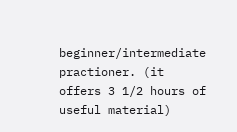beginner/intermediate practioner. (it offers 3 1/2 hours of useful material)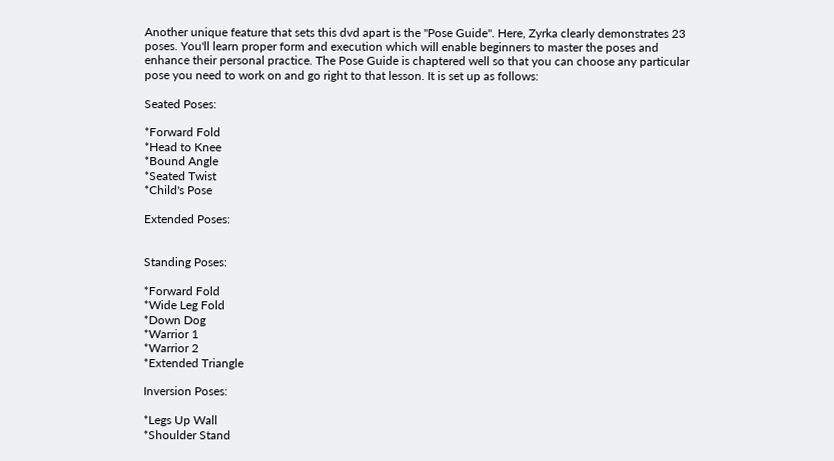Another unique feature that sets this dvd apart is the "Pose Guide". Here, Zyrka clearly demonstrates 23 poses. You'll learn proper form and execution which will enable beginners to master the poses and enhance their personal practice. The Pose Guide is chaptered well so that you can choose any particular pose you need to work on and go right to that lesson. It is set up as follows:

Seated Poses:

*Forward Fold
*Head to Knee
*Bound Angle
*Seated Twist
*Child's Pose

Extended Poses:


Standing Poses:

*Forward Fold
*Wide Leg Fold
*Down Dog
*Warrior 1
*Warrior 2
*Extended Triangle

Inversion Poses:

*Legs Up Wall
*Shoulder Stand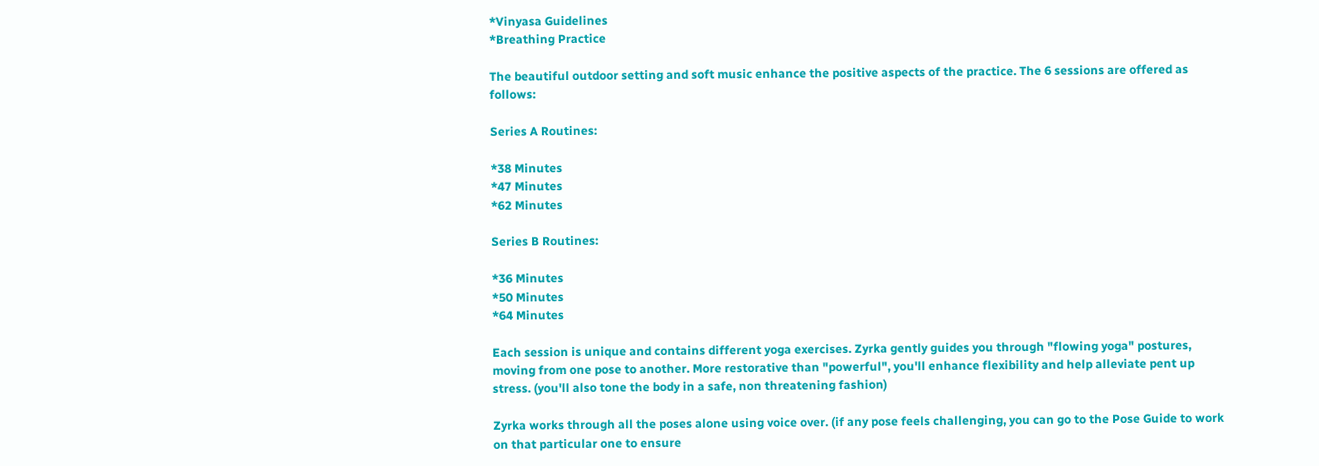*Vinyasa Guidelines
*Breathing Practice

The beautiful outdoor setting and soft music enhance the positive aspects of the practice. The 6 sessions are offered as follows:

Series A Routines:

*38 Minutes
*47 Minutes
*62 Minutes

Series B Routines:

*36 Minutes
*50 Minutes
*64 Minutes

Each session is unique and contains different yoga exercises. Zyrka gently guides you through "flowing yoga" postures, moving from one pose to another. More restorative than "powerful", you'll enhance flexibility and help alleviate pent up stress. (you'll also tone the body in a safe, non threatening fashion)

Zyrka works through all the poses alone using voice over. (if any pose feels challenging, you can go to the Pose Guide to work on that particular one to ensure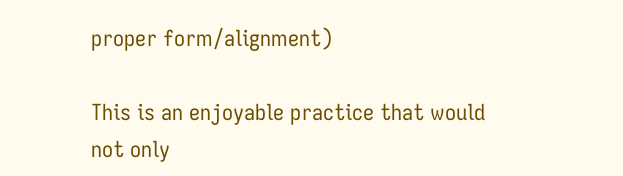proper form/alignment)

This is an enjoyable practice that would not only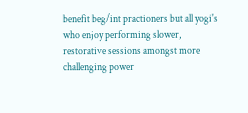benefit beg/int practioners but all yogi's who enjoy performing slower, restorative sessions amongst more challenging power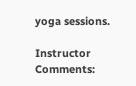yoga sessions.

Instructor Comments: